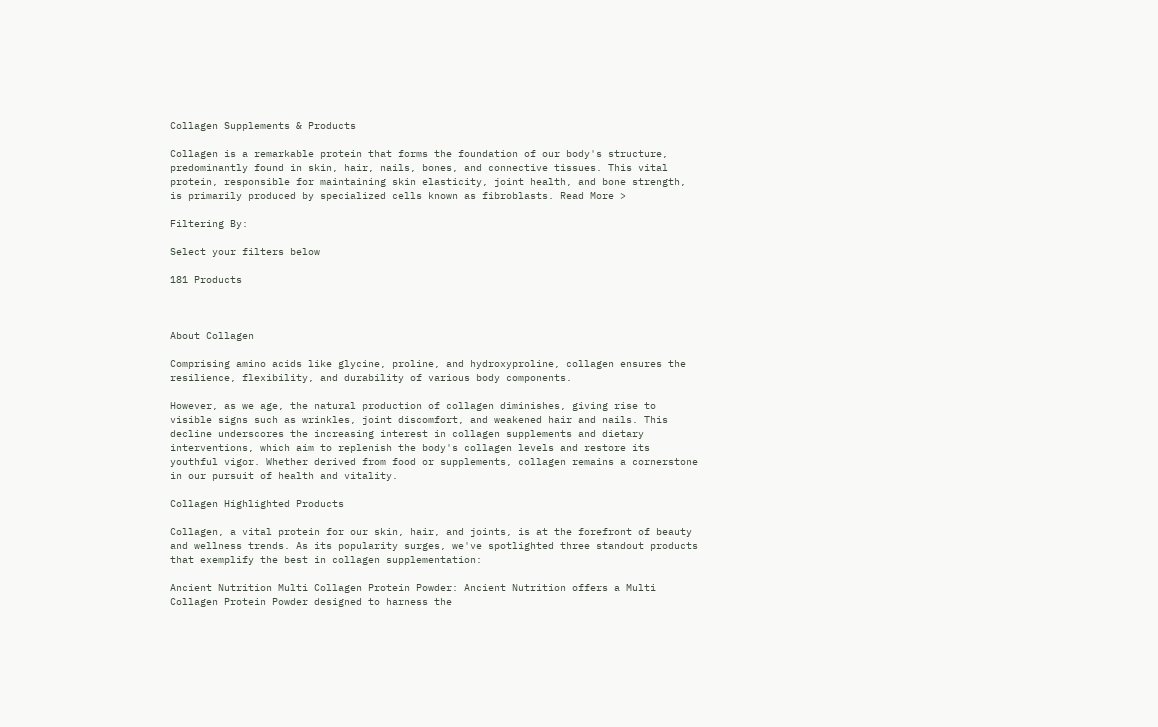Collagen Supplements & Products

Collagen is a remarkable protein that forms the foundation of our body's structure, predominantly found in skin, hair, nails, bones, and connective tissues. This vital protein, responsible for maintaining skin elasticity, joint health, and bone strength, is primarily produced by specialized cells known as fibroblasts. Read More >

Filtering By:

Select your filters below

181 Products



About Collagen

Comprising amino acids like glycine, proline, and hydroxyproline, collagen ensures the resilience, flexibility, and durability of various body components.

However, as we age, the natural production of collagen diminishes, giving rise to visible signs such as wrinkles, joint discomfort, and weakened hair and nails. This decline underscores the increasing interest in collagen supplements and dietary interventions, which aim to replenish the body's collagen levels and restore its youthful vigor. Whether derived from food or supplements, collagen remains a cornerstone in our pursuit of health and vitality.

Collagen Highlighted Products

Collagen, a vital protein for our skin, hair, and joints, is at the forefront of beauty and wellness trends. As its popularity surges, we've spotlighted three standout products that exemplify the best in collagen supplementation:

Ancient Nutrition Multi Collagen Protein Powder: Ancient Nutrition offers a Multi Collagen Protein Powder designed to harness the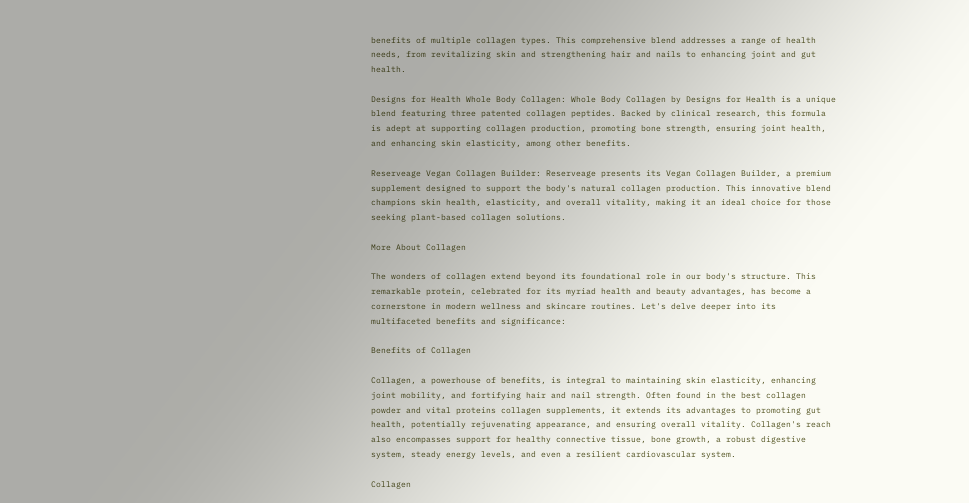benefits of multiple collagen types. This comprehensive blend addresses a range of health needs, from revitalizing skin and strengthening hair and nails to enhancing joint and gut health.

Designs for Health Whole Body Collagen: Whole Body Collagen by Designs for Health is a unique blend featuring three patented collagen peptides. Backed by clinical research, this formula is adept at supporting collagen production, promoting bone strength, ensuring joint health, and enhancing skin elasticity, among other benefits.

Reserveage Vegan Collagen Builder: Reserveage presents its Vegan Collagen Builder, a premium supplement designed to support the body's natural collagen production. This innovative blend champions skin health, elasticity, and overall vitality, making it an ideal choice for those seeking plant-based collagen solutions.

More About Collagen

The wonders of collagen extend beyond its foundational role in our body's structure. This remarkable protein, celebrated for its myriad health and beauty advantages, has become a cornerstone in modern wellness and skincare routines. Let's delve deeper into its multifaceted benefits and significance:

Benefits of Collagen

Collagen, a powerhouse of benefits, is integral to maintaining skin elasticity, enhancing joint mobility, and fortifying hair and nail strength. Often found in the best collagen powder and vital proteins collagen supplements, it extends its advantages to promoting gut health, potentially rejuvenating appearance, and ensuring overall vitality. Collagen's reach also encompasses support for healthy connective tissue, bone growth, a robust digestive system, steady energy levels, and even a resilient cardiovascular system.

Collagen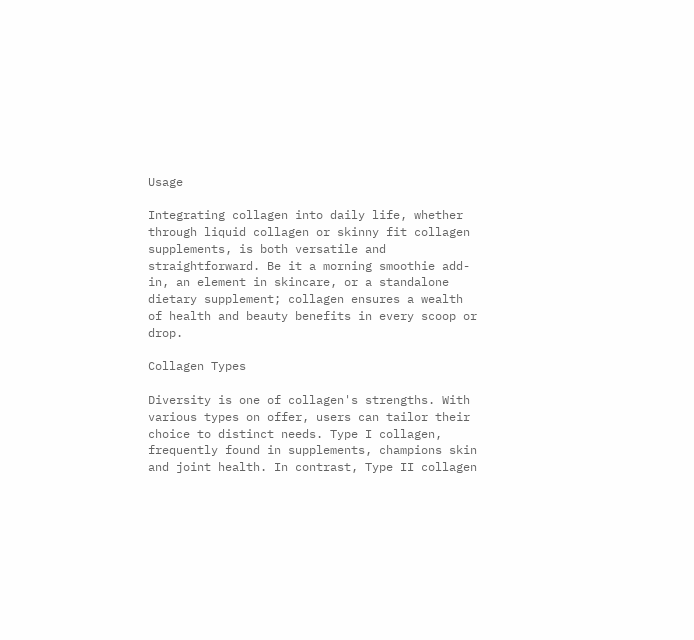Usage

Integrating collagen into daily life, whether through liquid collagen or skinny fit collagen supplements, is both versatile and straightforward. Be it a morning smoothie add-in, an element in skincare, or a standalone dietary supplement; collagen ensures a wealth of health and beauty benefits in every scoop or drop.

Collagen Types

Diversity is one of collagen's strengths. With various types on offer, users can tailor their choice to distinct needs. Type I collagen, frequently found in supplements, champions skin and joint health. In contrast, Type II collagen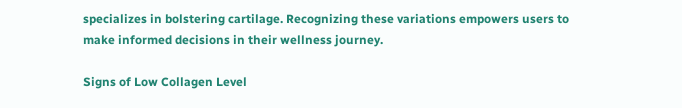specializes in bolstering cartilage. Recognizing these variations empowers users to make informed decisions in their wellness journey.

Signs of Low Collagen Level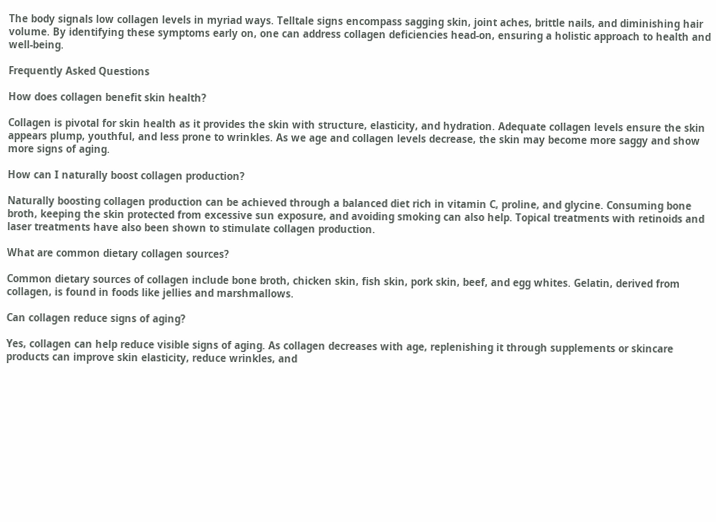The body signals low collagen levels in myriad ways. Telltale signs encompass sagging skin, joint aches, brittle nails, and diminishing hair volume. By identifying these symptoms early on, one can address collagen deficiencies head-on, ensuring a holistic approach to health and well-being.

Frequently Asked Questions

How does collagen benefit skin health?

Collagen is pivotal for skin health as it provides the skin with structure, elasticity, and hydration. Adequate collagen levels ensure the skin appears plump, youthful, and less prone to wrinkles. As we age and collagen levels decrease, the skin may become more saggy and show more signs of aging.

How can I naturally boost collagen production?

Naturally boosting collagen production can be achieved through a balanced diet rich in vitamin C, proline, and glycine. Consuming bone broth, keeping the skin protected from excessive sun exposure, and avoiding smoking can also help. Topical treatments with retinoids and laser treatments have also been shown to stimulate collagen production.

What are common dietary collagen sources?

Common dietary sources of collagen include bone broth, chicken skin, fish skin, pork skin, beef, and egg whites. Gelatin, derived from collagen, is found in foods like jellies and marshmallows.

Can collagen reduce signs of aging?

Yes, collagen can help reduce visible signs of aging. As collagen decreases with age, replenishing it through supplements or skincare products can improve skin elasticity, reduce wrinkles, and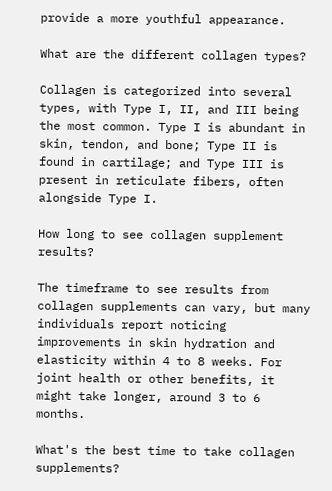provide a more youthful appearance.

What are the different collagen types?

Collagen is categorized into several types, with Type I, II, and III being the most common. Type I is abundant in skin, tendon, and bone; Type II is found in cartilage; and Type III is present in reticulate fibers, often alongside Type I.

How long to see collagen supplement results?

The timeframe to see results from collagen supplements can vary, but many individuals report noticing improvements in skin hydration and elasticity within 4 to 8 weeks. For joint health or other benefits, it might take longer, around 3 to 6 months.

What's the best time to take collagen supplements?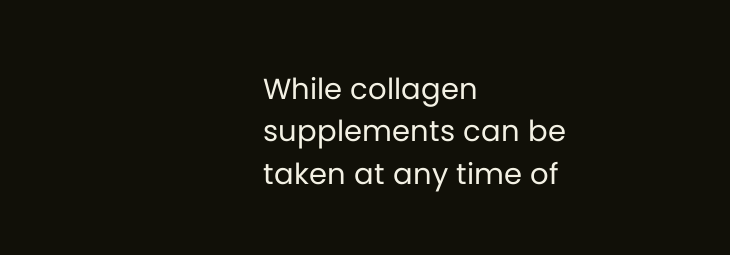While collagen supplements can be taken at any time of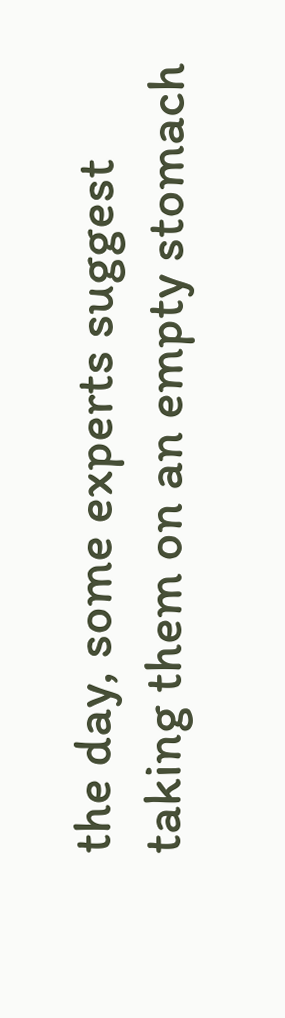the day, some experts suggest taking them on an empty stomach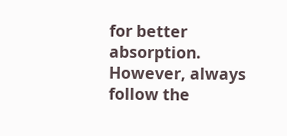for better absorption. However, always follow the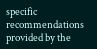specific recommendations provided by the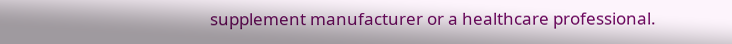supplement manufacturer or a healthcare professional.